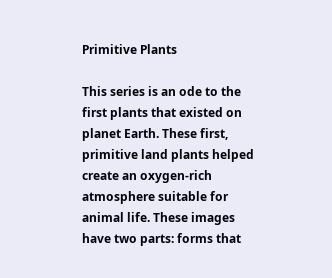Primitive Plants

This series is an ode to the first plants that existed on planet Earth. These first, primitive land plants helped create an oxygen-rich atmosphere suitable for animal life. These images have two parts: forms that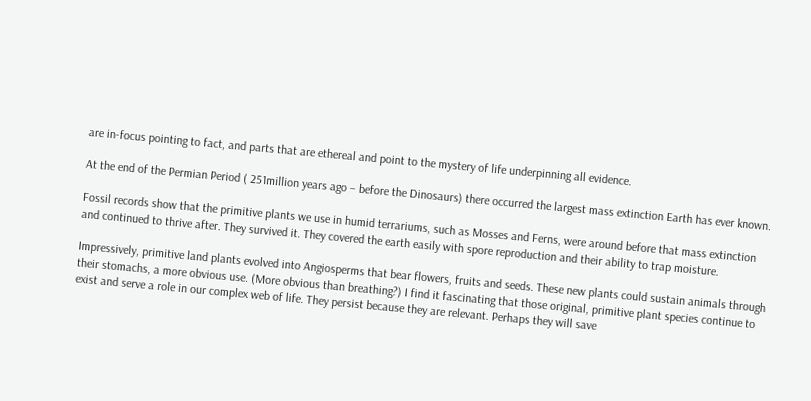are in-focus pointing to fact, and parts that are ethereal and point to the mystery of life underpinning all evidence.

At the end of the Permian Period ( 251million years ago – before the Dinosaurs) there occurred the largest mass extinction Earth has ever known.

Fossil records show that the primitive plants we use in humid terrariums, such as Mosses and Ferns, were around before that mass extinction and continued to thrive after. They survived it. They covered the earth easily with spore reproduction and their ability to trap moisture.

Impressively, primitive land plants evolved into Angiosperms that bear flowers, fruits and seeds. These new plants could sustain animals through their stomachs, a more obvious use. (More obvious than breathing?) I find it fascinating that those original, primitive plant species continue to exist and serve a role in our complex web of life. They persist because they are relevant. Perhaps they will save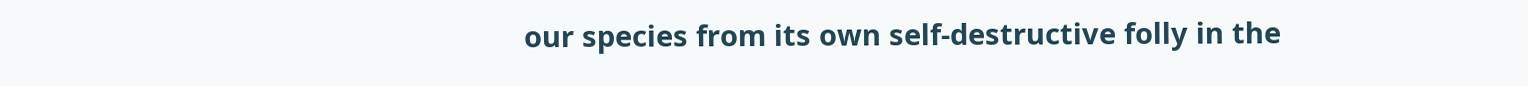our species from its own self-destructive folly in the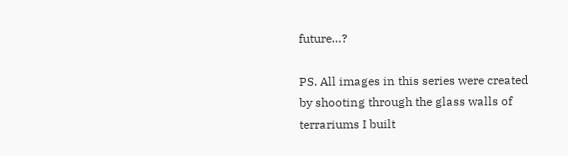future…?

PS. All images in this series were created by shooting through the glass walls of terrariums I built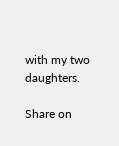with my two daughters.

Share on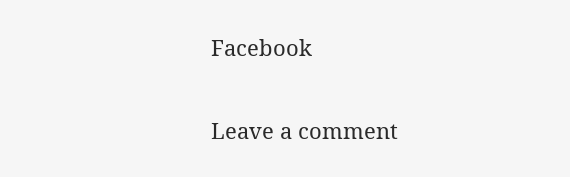Facebook

Leave a comment